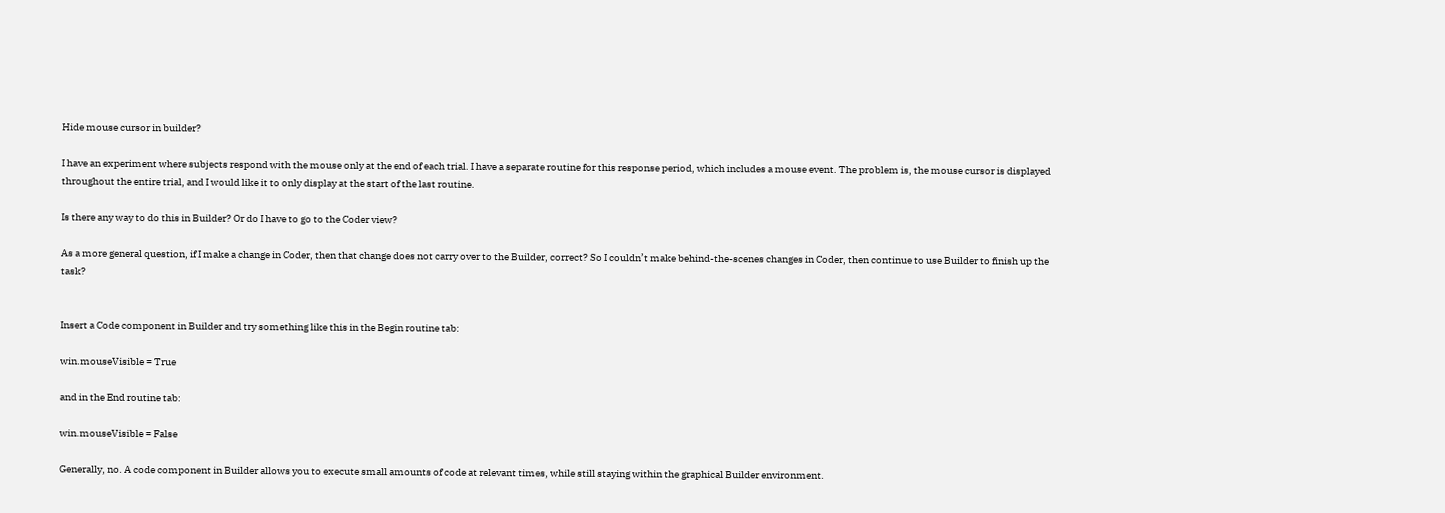Hide mouse cursor in builder?

I have an experiment where subjects respond with the mouse only at the end of each trial. I have a separate routine for this response period, which includes a mouse event. The problem is, the mouse cursor is displayed throughout the entire trial, and I would like it to only display at the start of the last routine.

Is there any way to do this in Builder? Or do I have to go to the Coder view?

As a more general question, if I make a change in Coder, then that change does not carry over to the Builder, correct? So I couldn’t make behind-the-scenes changes in Coder, then continue to use Builder to finish up the task?


Insert a Code component in Builder and try something like this in the Begin routine tab:

win.mouseVisible = True

and in the End routine tab:

win.mouseVisible = False

Generally, no. A code component in Builder allows you to execute small amounts of code at relevant times, while still staying within the graphical Builder environment.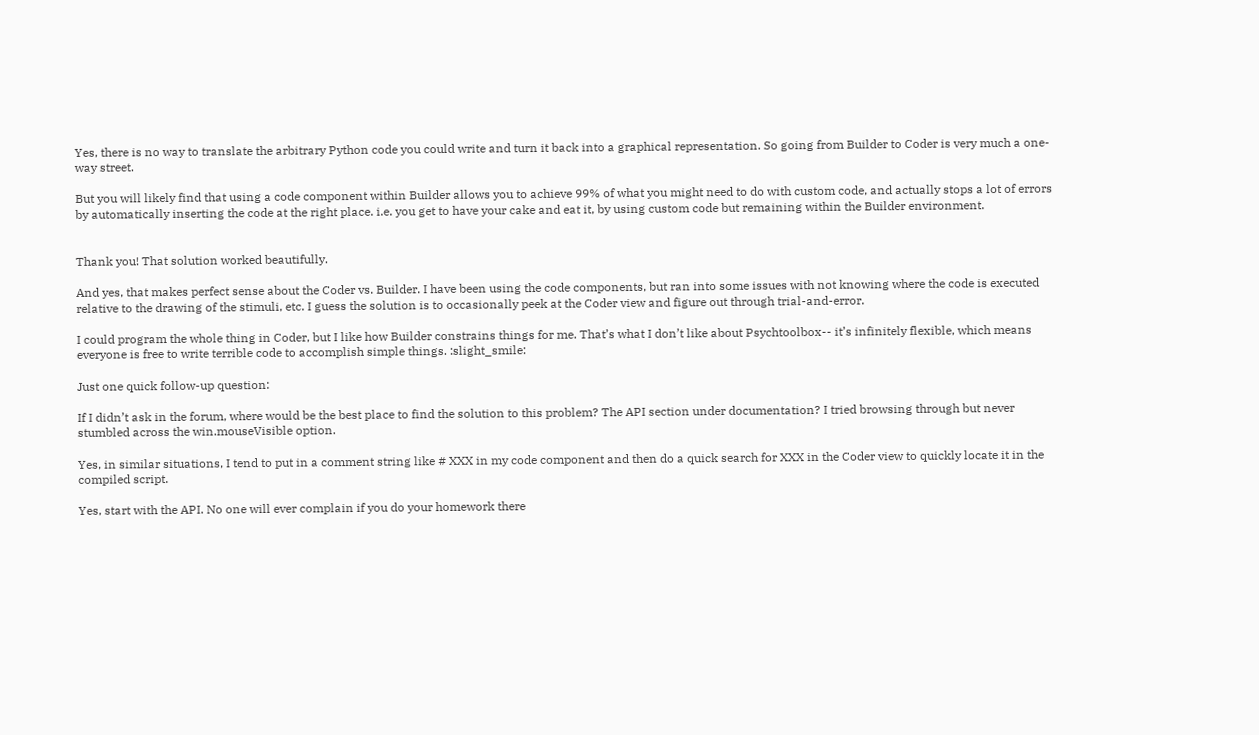Yes, there is no way to translate the arbitrary Python code you could write and turn it back into a graphical representation. So going from Builder to Coder is very much a one-way street.

But you will likely find that using a code component within Builder allows you to achieve 99% of what you might need to do with custom code, and actually stops a lot of errors by automatically inserting the code at the right place. i.e. you get to have your cake and eat it, by using custom code but remaining within the Builder environment.


Thank you! That solution worked beautifully.

And yes, that makes perfect sense about the Coder vs. Builder. I have been using the code components, but ran into some issues with not knowing where the code is executed relative to the drawing of the stimuli, etc. I guess the solution is to occasionally peek at the Coder view and figure out through trial-and-error.

I could program the whole thing in Coder, but I like how Builder constrains things for me. That’s what I don’t like about Psychtoolbox-- it’s infinitely flexible, which means everyone is free to write terrible code to accomplish simple things. :slight_smile:

Just one quick follow-up question:

If I didn’t ask in the forum, where would be the best place to find the solution to this problem? The API section under documentation? I tried browsing through but never stumbled across the win.mouseVisible option.

Yes, in similar situations, I tend to put in a comment string like # XXX in my code component and then do a quick search for XXX in the Coder view to quickly locate it in the compiled script.

Yes, start with the API. No one will ever complain if you do your homework there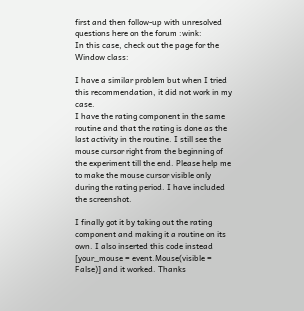first and then follow-up with unresolved questions here on the forum :wink:
In this case, check out the page for the Window class:

I have a similar problem but when I tried this recommendation, it did not work in my case.
I have the rating component in the same routine and that the rating is done as the last activity in the routine. I still see the mouse cursor right from the beginning of the experiment till the end. Please help me to make the mouse cursor visible only during the rating period. I have included the screenshot.

I finally got it by taking out the rating component and making it a routine on its own. I also inserted this code instead [your_mouse = event.Mouse(visible = False)] and it worked. Thanks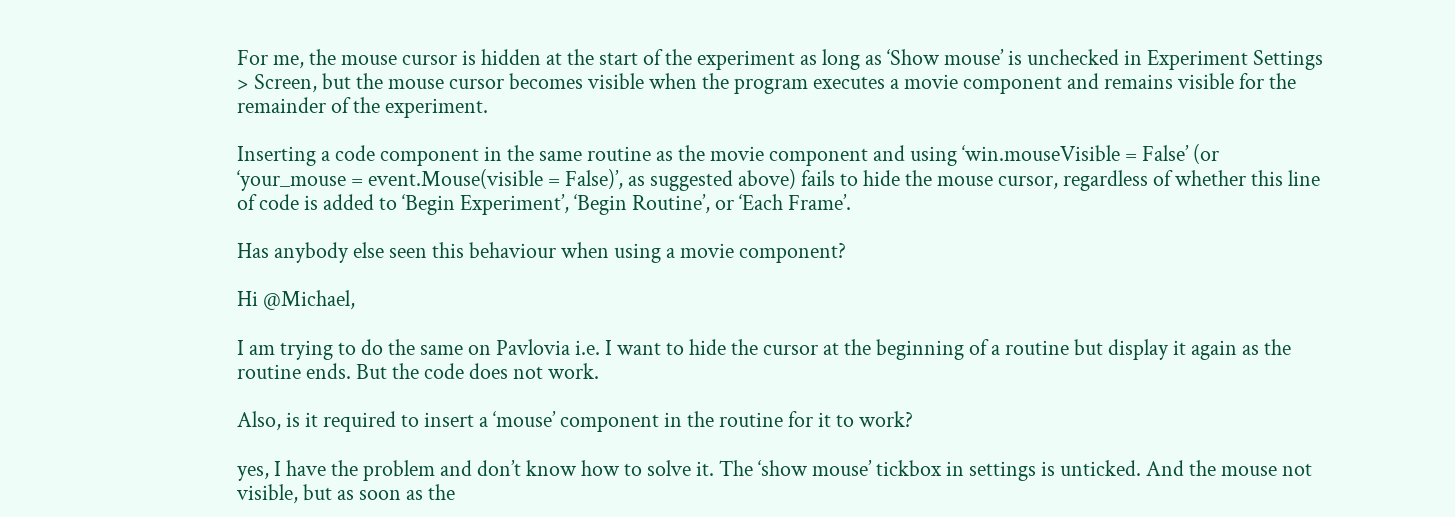For me, the mouse cursor is hidden at the start of the experiment as long as ‘Show mouse’ is unchecked in Experiment Settings > Screen, but the mouse cursor becomes visible when the program executes a movie component and remains visible for the remainder of the experiment.

Inserting a code component in the same routine as the movie component and using ‘win.mouseVisible = False’ (or ‘your_mouse = event.Mouse(visible = False)’, as suggested above) fails to hide the mouse cursor, regardless of whether this line of code is added to ‘Begin Experiment’, ‘Begin Routine’, or ‘Each Frame’.

Has anybody else seen this behaviour when using a movie component?

Hi @Michael,

I am trying to do the same on Pavlovia i.e. I want to hide the cursor at the beginning of a routine but display it again as the routine ends. But the code does not work.

Also, is it required to insert a ‘mouse’ component in the routine for it to work?

yes, I have the problem and don’t know how to solve it. The ‘show mouse’ tickbox in settings is unticked. And the mouse not visible, but as soon as the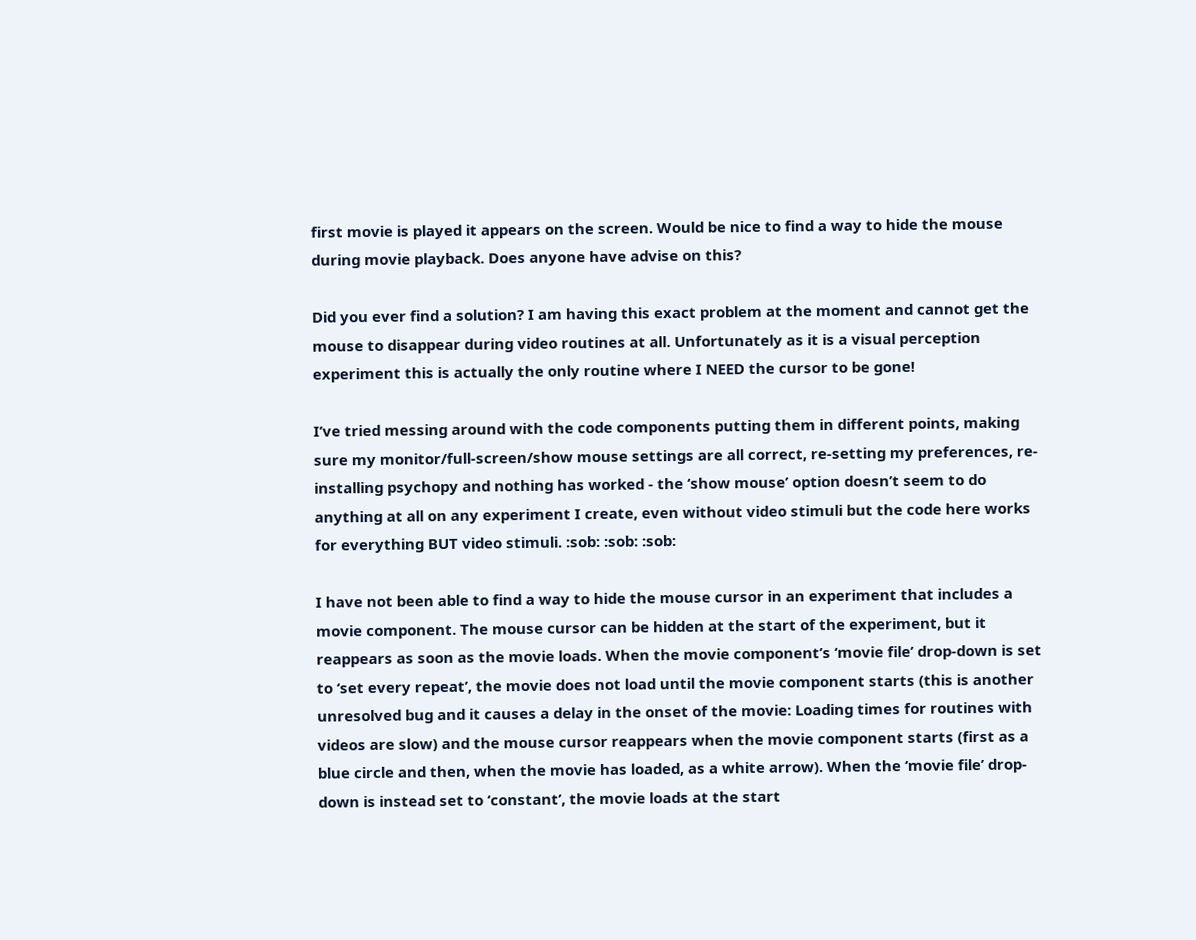first movie is played it appears on the screen. Would be nice to find a way to hide the mouse during movie playback. Does anyone have advise on this?

Did you ever find a solution? I am having this exact problem at the moment and cannot get the mouse to disappear during video routines at all. Unfortunately as it is a visual perception experiment this is actually the only routine where I NEED the cursor to be gone!

I’ve tried messing around with the code components putting them in different points, making sure my monitor/full-screen/show mouse settings are all correct, re-setting my preferences, re-installing psychopy and nothing has worked - the ‘show mouse’ option doesn’t seem to do anything at all on any experiment I create, even without video stimuli but the code here works for everything BUT video stimuli. :sob: :sob: :sob:

I have not been able to find a way to hide the mouse cursor in an experiment that includes a movie component. The mouse cursor can be hidden at the start of the experiment, but it reappears as soon as the movie loads. When the movie component’s ‘movie file’ drop-down is set to ‘set every repeat’, the movie does not load until the movie component starts (this is another unresolved bug and it causes a delay in the onset of the movie: Loading times for routines with videos are slow) and the mouse cursor reappears when the movie component starts (first as a blue circle and then, when the movie has loaded, as a white arrow). When the ‘movie file’ drop-down is instead set to ‘constant’, the movie loads at the start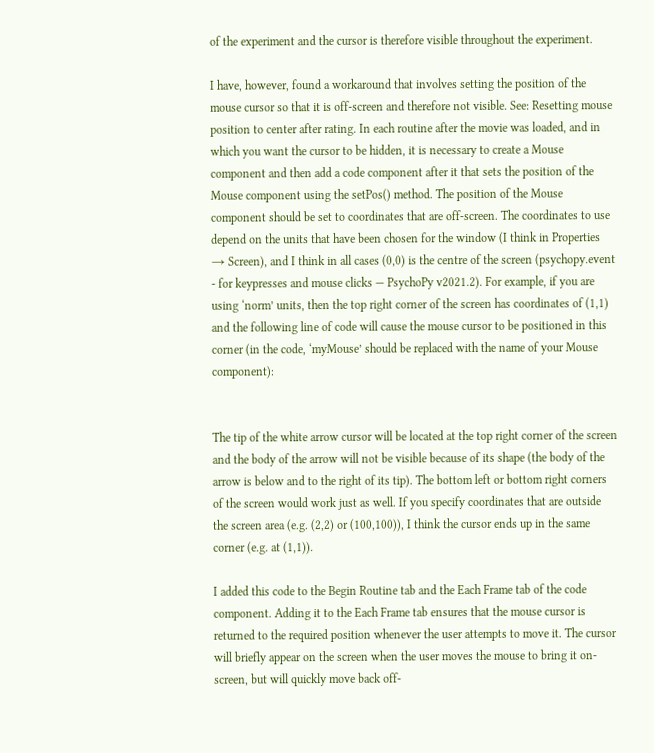of the experiment and the cursor is therefore visible throughout the experiment.

I have, however, found a workaround that involves setting the position of the mouse cursor so that it is off-screen and therefore not visible. See: Resetting mouse position to center after rating. In each routine after the movie was loaded, and in which you want the cursor to be hidden, it is necessary to create a Mouse component and then add a code component after it that sets the position of the Mouse component using the setPos() method. The position of the Mouse component should be set to coordinates that are off-screen. The coordinates to use depend on the units that have been chosen for the window (I think in Properties → Screen), and I think in all cases (0,0) is the centre of the screen (psychopy.event - for keypresses and mouse clicks — PsychoPy v2021.2). For example, if you are using ‘norm’ units, then the top right corner of the screen has coordinates of (1,1) and the following line of code will cause the mouse cursor to be positioned in this corner (in the code, ‘myMouse’ should be replaced with the name of your Mouse component):


The tip of the white arrow cursor will be located at the top right corner of the screen and the body of the arrow will not be visible because of its shape (the body of the arrow is below and to the right of its tip). The bottom left or bottom right corners of the screen would work just as well. If you specify coordinates that are outside the screen area (e.g. (2,2) or (100,100)), I think the cursor ends up in the same corner (e.g. at (1,1)).

I added this code to the Begin Routine tab and the Each Frame tab of the code component. Adding it to the Each Frame tab ensures that the mouse cursor is returned to the required position whenever the user attempts to move it. The cursor will briefly appear on the screen when the user moves the mouse to bring it on-screen, but will quickly move back off-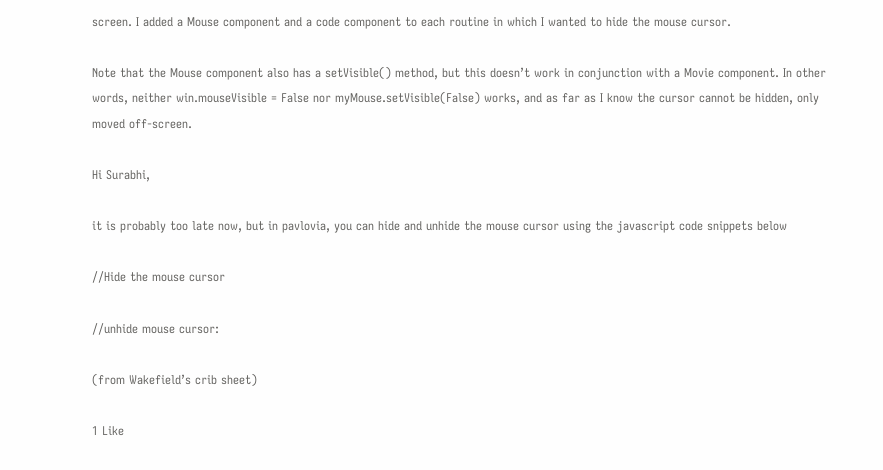screen. I added a Mouse component and a code component to each routine in which I wanted to hide the mouse cursor.

Note that the Mouse component also has a setVisible() method, but this doesn’t work in conjunction with a Movie component. In other words, neither win.mouseVisible = False nor myMouse.setVisible(False) works, and as far as I know the cursor cannot be hidden, only moved off-screen.

Hi Surabhi,

it is probably too late now, but in pavlovia, you can hide and unhide the mouse cursor using the javascript code snippets below

//Hide the mouse cursor

//unhide mouse cursor:

(from Wakefield’s crib sheet)

1 Like